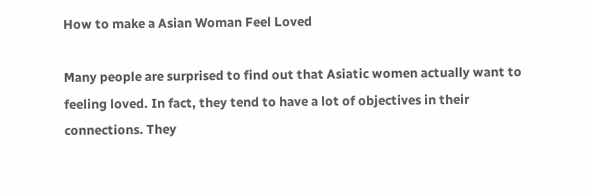How to make a Asian Woman Feel Loved

Many people are surprised to find out that Asiatic women actually want to feeling loved. In fact, they tend to have a lot of objectives in their connections. They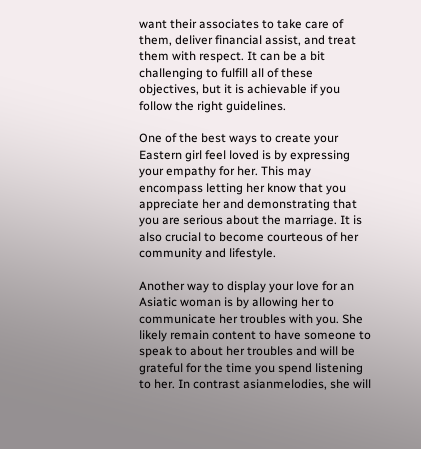want their associates to take care of them, deliver financial assist, and treat them with respect. It can be a bit challenging to fulfill all of these objectives, but it is achievable if you follow the right guidelines.

One of the best ways to create your Eastern girl feel loved is by expressing your empathy for her. This may encompass letting her know that you appreciate her and demonstrating that you are serious about the marriage. It is also crucial to become courteous of her community and lifestyle.

Another way to display your love for an Asiatic woman is by allowing her to communicate her troubles with you. She likely remain content to have someone to speak to about her troubles and will be grateful for the time you spend listening to her. In contrast asianmelodies, she will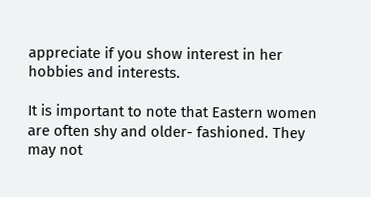appreciate if you show interest in her hobbies and interests.

It is important to note that Eastern women are often shy and older- fashioned. They may not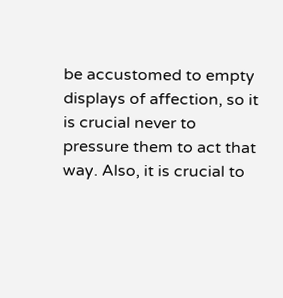be accustomed to empty displays of affection, so it is crucial never to pressure them to act that way. Also, it is crucial to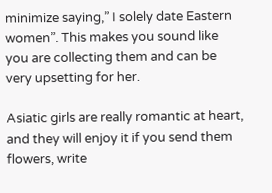minimize saying,” I solely date Eastern women”. This makes you sound like you are collecting them and can be very upsetting for her.

Asiatic girls are really romantic at heart, and they will enjoy it if you send them flowers, write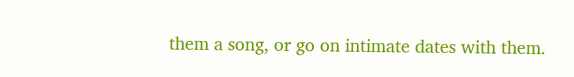them a song, or go on intimate dates with them.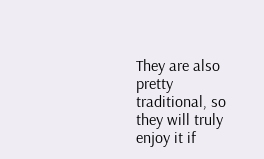They are also pretty traditional, so they will truly enjoy it if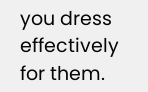you dress effectively for them.